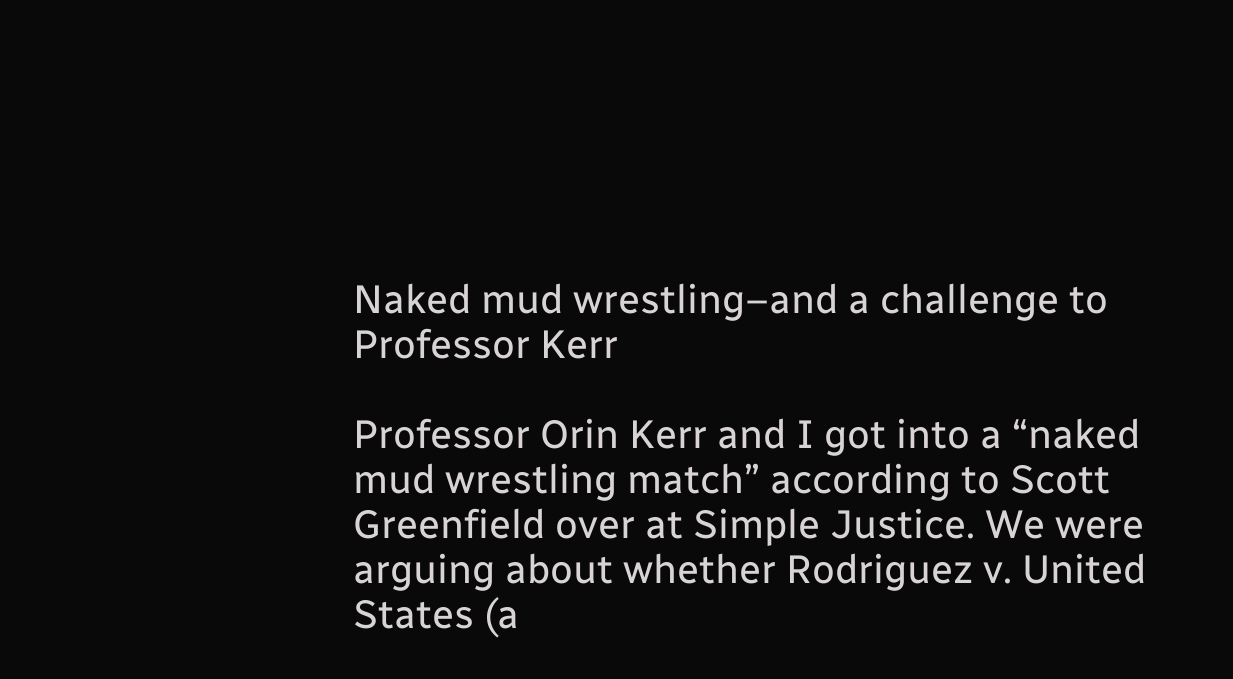Naked mud wrestling–and a challenge to Professor Kerr

Professor Orin Kerr and I got into a “naked mud wrestling match” according to Scott Greenfield over at Simple Justice. We were arguing about whether Rodriguez v. United States (a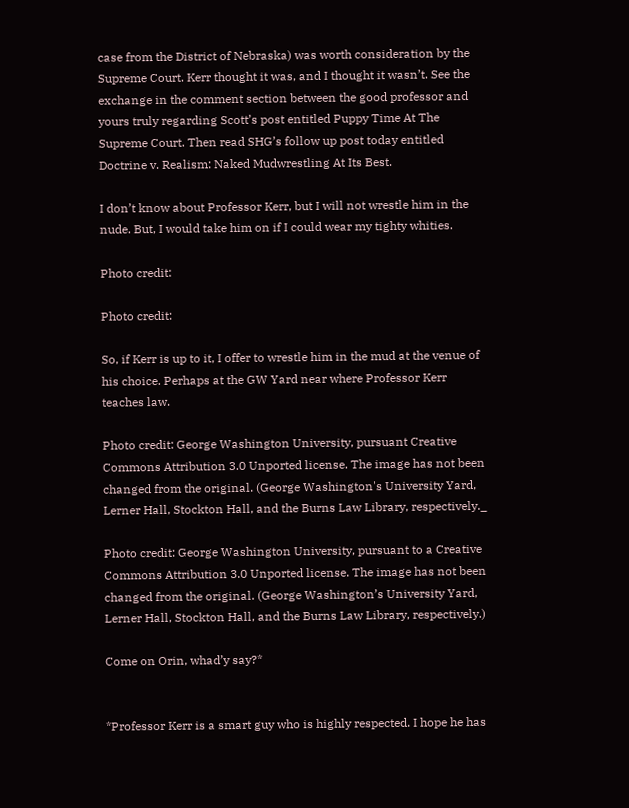case from the District of Nebraska) was worth consideration by the Supreme Court. Kerr thought it was, and I thought it wasn’t. See the exchange in the comment section between the good professor and yours truly regarding Scott’s post entitled Puppy Time At The Supreme Court. Then read SHG’s follow up post today entitled Doctrine v. Realism: Naked Mudwrestling At Its Best.

I don’t know about Professor Kerr, but I will not wrestle him in the nude. But, I would take him on if I could wear my tighty whities.

Photo credit:

Photo credit:

So, if Kerr is up to it, I offer to wrestle him in the mud at the venue of his choice. Perhaps at the GW Yard near where Professor Kerr teaches law.

Photo credit: George Washington University, pursuant Creative Commons Attribution 3.0 Unported license. The image has not been changed from the original. (George Washington's University Yard, Lerner Hall, Stockton Hall, and the Burns Law Library, respectively._

Photo credit: George Washington University, pursuant to a Creative Commons Attribution 3.0 Unported license. The image has not been changed from the original. (George Washington’s University Yard, Lerner Hall, Stockton Hall, and the Burns Law Library, respectively.)

Come on Orin, whad’y say?*


*Professor Kerr is a smart guy who is highly respected. I hope he has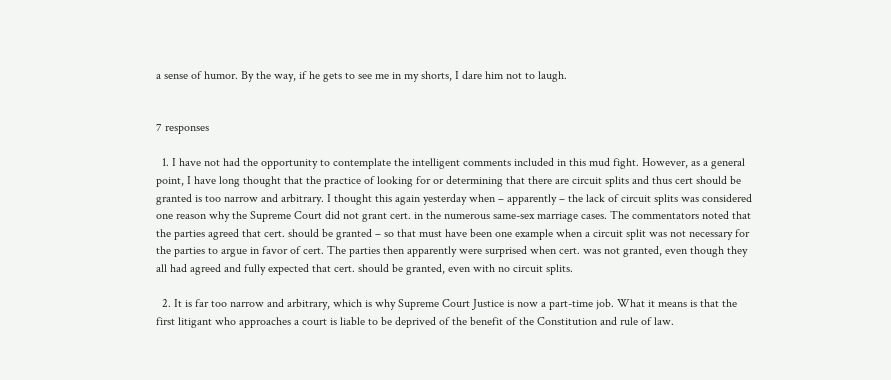a sense of humor. By the way, if he gets to see me in my shorts, I dare him not to laugh.


7 responses

  1. I have not had the opportunity to contemplate the intelligent comments included in this mud fight. However, as a general point, I have long thought that the practice of looking for or determining that there are circuit splits and thus cert should be granted is too narrow and arbitrary. I thought this again yesterday when – apparently – the lack of circuit splits was considered one reason why the Supreme Court did not grant cert. in the numerous same-sex marriage cases. The commentators noted that the parties agreed that cert. should be granted – so that must have been one example when a circuit split was not necessary for the parties to argue in favor of cert. The parties then apparently were surprised when cert. was not granted, even though they all had agreed and fully expected that cert. should be granted, even with no circuit splits.

  2. It is far too narrow and arbitrary, which is why Supreme Court Justice is now a part-time job. What it means is that the first litigant who approaches a court is liable to be deprived of the benefit of the Constitution and rule of law.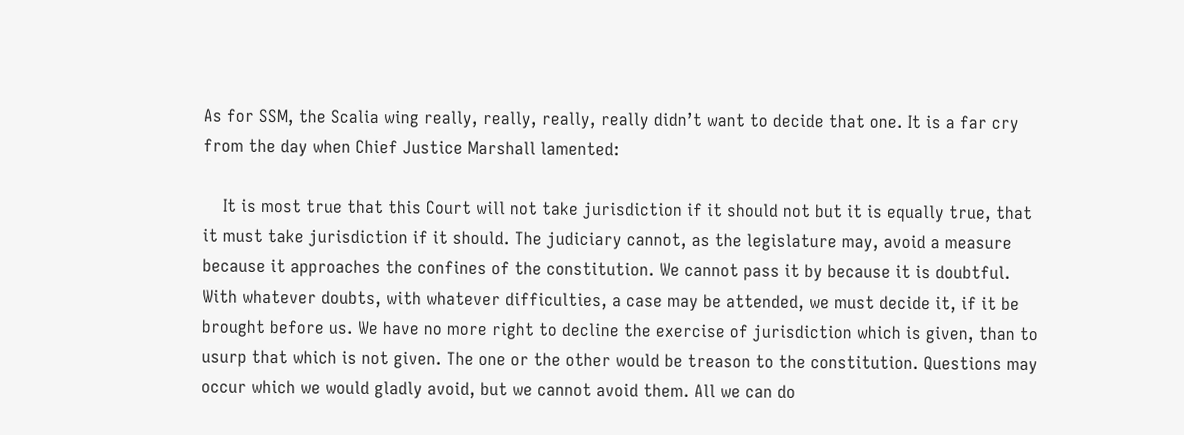As for SSM, the Scalia wing really, really, really, really didn’t want to decide that one. It is a far cry from the day when Chief Justice Marshall lamented:

    It is most true that this Court will not take jurisdiction if it should not but it is equally true, that it must take jurisdiction if it should. The judiciary cannot, as the legislature may, avoid a measure because it approaches the confines of the constitution. We cannot pass it by because it is doubtful. With whatever doubts, with whatever difficulties, a case may be attended, we must decide it, if it be brought before us. We have no more right to decline the exercise of jurisdiction which is given, than to usurp that which is not given. The one or the other would be treason to the constitution. Questions may occur which we would gladly avoid, but we cannot avoid them. All we can do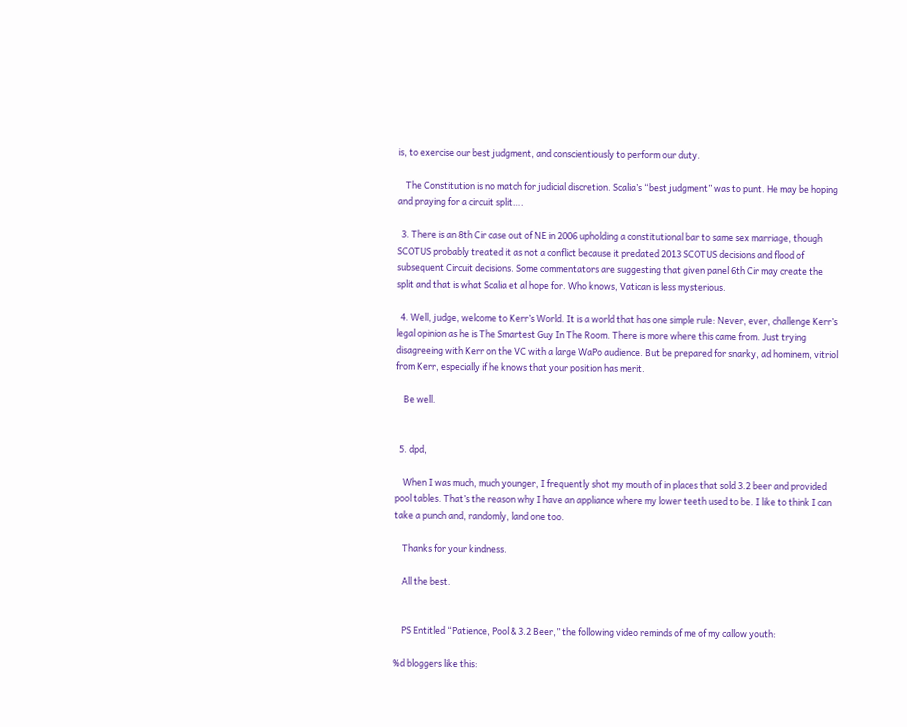is, to exercise our best judgment, and conscientiously to perform our duty.

    The Constitution is no match for judicial discretion. Scalia’s “best judgment” was to punt. He may be hoping and praying for a circuit split….

  3. There is an 8th Cir case out of NE in 2006 upholding a constitutional bar to same sex marriage, though SCOTUS probably treated it as not a conflict because it predated 2013 SCOTUS decisions and flood of subsequent Circuit decisions. Some commentators are suggesting that given panel 6th Cir may create the split and that is what Scalia et al hope for. Who knows, Vatican is less mysterious.

  4. Well, judge, welcome to Kerr’s World. It is a world that has one simple rule: Never, ever, challenge Kerr’s legal opinion as he is The Smartest Guy In The Room. There is more where this came from. Just trying disagreeing with Kerr on the VC with a large WaPo audience. But be prepared for snarky, ad hominem, vitriol from Kerr, especially if he knows that your position has merit.

    Be well.


  5. dpd,

    When I was much, much younger, I frequently shot my mouth of in places that sold 3.2 beer and provided pool tables. That’s the reason why I have an appliance where my lower teeth used to be. I like to think I can take a punch and, randomly, land one too.

    Thanks for your kindness.

    All the best.


    PS Entitled “Patience, Pool & 3.2 Beer,” the following video reminds of me of my callow youth:

%d bloggers like this: